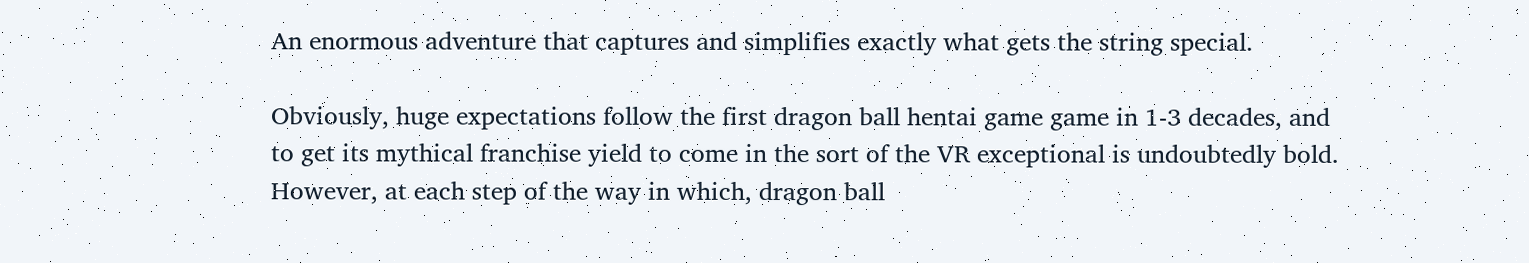An enormous adventure that captures and simplifies exactly what gets the string special.

Obviously, huge expectations follow the first dragon ball hentai game game in 1-3 decades, and to get its mythical franchise yield to come in the sort of the VR exceptional is undoubtedly bold. However, at each step of the way in which, dragon ball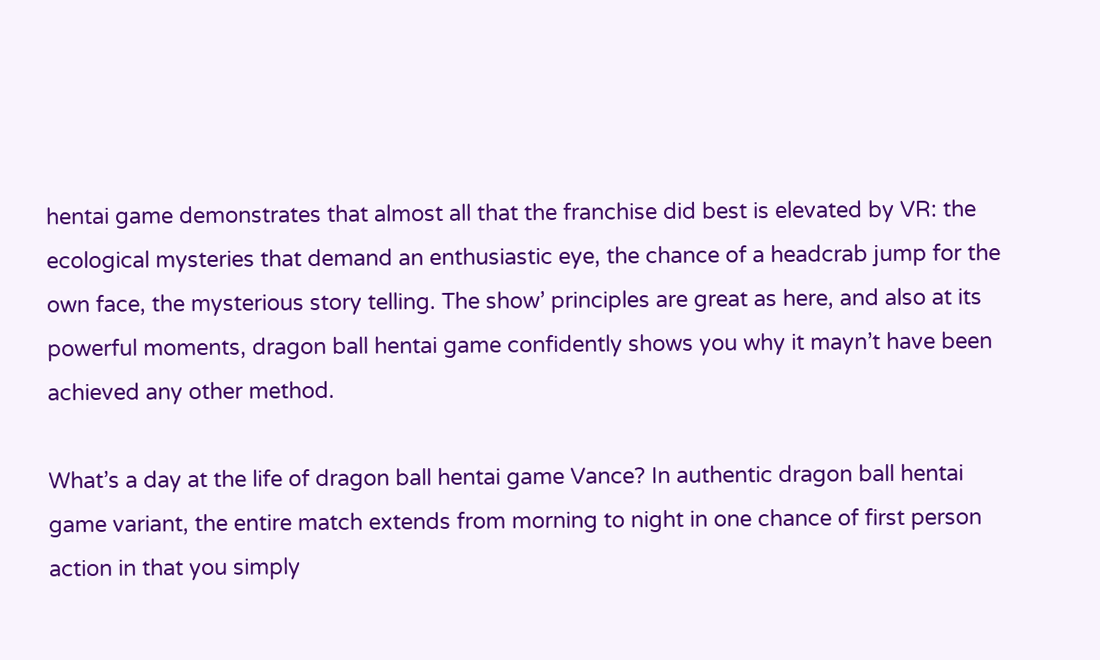hentai game demonstrates that almost all that the franchise did best is elevated by VR: the ecological mysteries that demand an enthusiastic eye, the chance of a headcrab jump for the own face, the mysterious story telling. The show’ principles are great as here, and also at its powerful moments, dragon ball hentai game confidently shows you why it mayn’t have been achieved any other method.

What’s a day at the life of dragon ball hentai game Vance? In authentic dragon ball hentai game variant, the entire match extends from morning to night in one chance of first person action in that you simply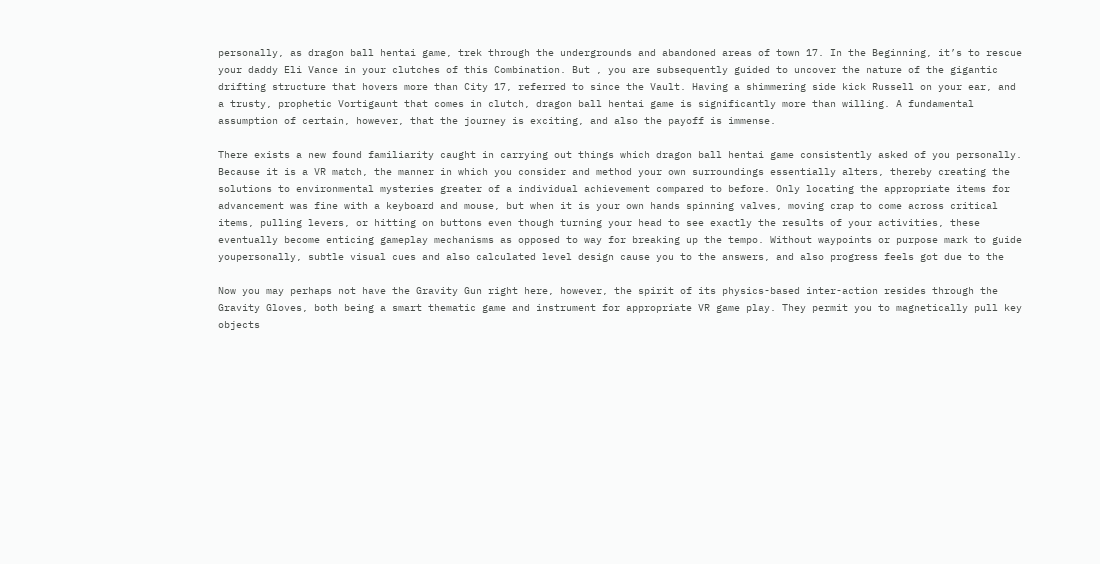personally, as dragon ball hentai game, trek through the undergrounds and abandoned areas of town 17. In the Beginning, it’s to rescue your daddy Eli Vance in your clutches of this Combination. But , you are subsequently guided to uncover the nature of the gigantic drifting structure that hovers more than City 17, referred to since the Vault. Having a shimmering side kick Russell on your ear, and a trusty, prophetic Vortigaunt that comes in clutch, dragon ball hentai game is significantly more than willing. A fundamental assumption of certain, however, that the journey is exciting, and also the payoff is immense.

There exists a new found familiarity caught in carrying out things which dragon ball hentai game consistently asked of you personally. Because it is a VR match, the manner in which you consider and method your own surroundings essentially alters, thereby creating the solutions to environmental mysteries greater of a individual achievement compared to before. Only locating the appropriate items for advancement was fine with a keyboard and mouse, but when it is your own hands spinning valves, moving crap to come across critical items, pulling levers, or hitting on buttons even though turning your head to see exactly the results of your activities, these eventually become enticing gameplay mechanisms as opposed to way for breaking up the tempo. Without waypoints or purpose mark to guide youpersonally, subtle visual cues and also calculated level design cause you to the answers, and also progress feels got due to the

Now you may perhaps not have the Gravity Gun right here, however, the spirit of its physics-based inter-action resides through the Gravity Gloves, both being a smart thematic game and instrument for appropriate VR game play. They permit you to magnetically pull key objects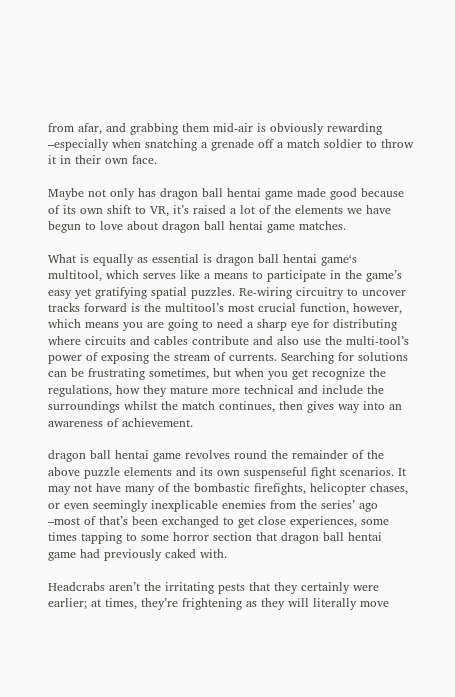from afar, and grabbing them mid-air is obviously rewarding –especially when snatching a grenade off a match soldier to throw it in their own face.

Maybe not only has dragon ball hentai game made good because of its own shift to VR, it’s raised a lot of the elements we have begun to love about dragon ball hentai game matches.

What is equally as essential is dragon ball hentai game‘s multitool, which serves like a means to participate in the game’s easy yet gratifying spatial puzzles. Re-wiring circuitry to uncover tracks forward is the multitool’s most crucial function, however, which means you are going to need a sharp eye for distributing where circuits and cables contribute and also use the multi-tool’s power of exposing the stream of currents. Searching for solutions can be frustrating sometimes, but when you get recognize the regulations, how they mature more technical and include the surroundings whilst the match continues, then gives way into an awareness of achievement.

dragon ball hentai game revolves round the remainder of the above puzzle elements and its own suspenseful fight scenarios. It may not have many of the bombastic firefights, helicopter chases, or even seemingly inexplicable enemies from the series’ ago –most of that’s been exchanged to get close experiences, some times tapping to some horror section that dragon ball hentai game had previously caked with.

Headcrabs aren’t the irritating pests that they certainly were earlier; at times, they’re frightening as they will literally move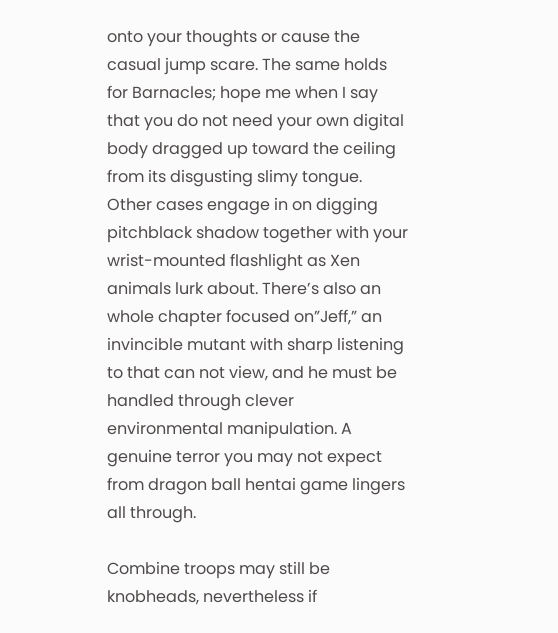onto your thoughts or cause the casual jump scare. The same holds for Barnacles; hope me when I say that you do not need your own digital body dragged up toward the ceiling from its disgusting slimy tongue. Other cases engage in on digging pitchblack shadow together with your wrist-mounted flashlight as Xen animals lurk about. There’s also an whole chapter focused on”Jeff,” an invincible mutant with sharp listening to that can not view, and he must be handled through clever environmental manipulation. A genuine terror you may not expect from dragon ball hentai game lingers all through.

Combine troops may still be knobheads, nevertheless if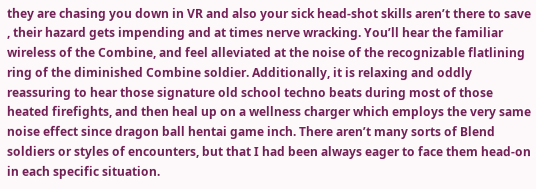they are chasing you down in VR and also your sick head-shot skills aren’t there to save , their hazard gets impending and at times nerve wracking. You’ll hear the familiar wireless of the Combine, and feel alleviated at the noise of the recognizable flatlining ring of the diminished Combine soldier. Additionally, it is relaxing and oddly reassuring to hear those signature old school techno beats during most of those heated firefights, and then heal up on a wellness charger which employs the very same noise effect since dragon ball hentai game inch. There aren’t many sorts of Blend soldiers or styles of encounters, but that I had been always eager to face them head-on in each specific situation.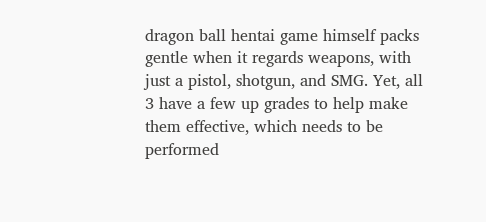dragon ball hentai game himself packs gentle when it regards weapons, with just a pistol, shotgun, and SMG. Yet, all 3 have a few up grades to help make them effective, which needs to be performed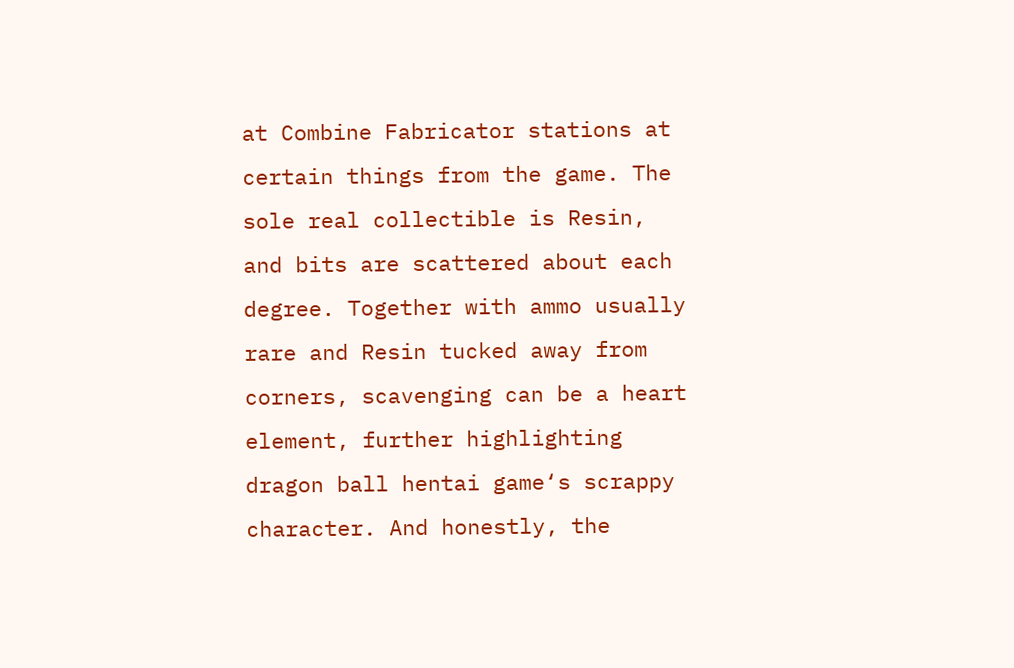at Combine Fabricator stations at certain things from the game. The sole real collectible is Resin, and bits are scattered about each degree. Together with ammo usually rare and Resin tucked away from corners, scavenging can be a heart element, further highlighting dragon ball hentai game‘s scrappy character. And honestly, the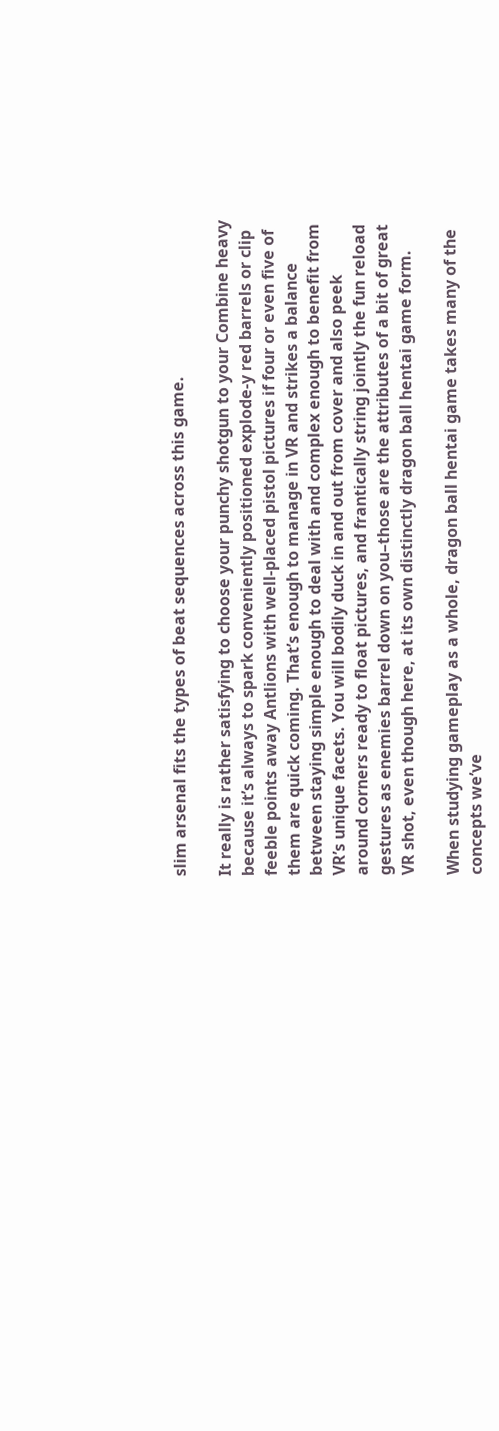slim arsenal fits the types of beat sequences across this game.

It really is rather satisfying to choose your punchy shotgun to your Combine heavy because it’s always to spark conveniently positioned explode-y red barrels or clip feeble points away Antlions with well-placed pistol pictures if four or even five of them are quick coming. That’s enough to manage in VR and strikes a balance between staying simple enough to deal with and complex enough to benefit from VR’s unique facets. You will bodily duck in and out from cover and also peek around corners ready to float pictures, and frantically string jointly the fun reload gestures as enemies barrel down on you–those are the attributes of a bit of great VR shot, even though here, at its own distinctly dragon ball hentai game form.

When studying gameplay as a whole, dragon ball hentai game takes many of the concepts we’ve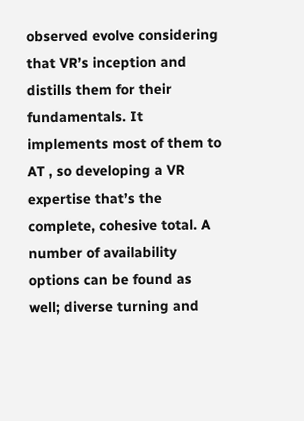observed evolve considering that VR’s inception and distills them for their fundamentals. It implements most of them to AT , so developing a VR expertise that’s the complete, cohesive total. A number of availability options can be found as well; diverse turning and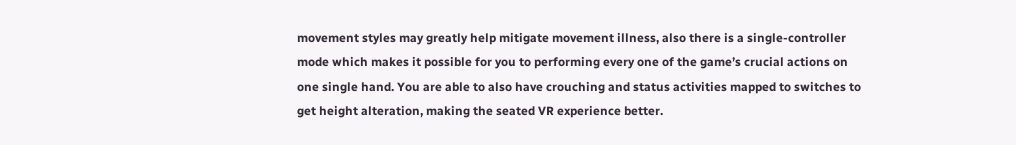movement styles may greatly help mitigate movement illness, also there is a single-controller mode which makes it possible for you to performing every one of the game’s crucial actions on one single hand. You are able to also have crouching and status activities mapped to switches to get height alteration, making the seated VR experience better.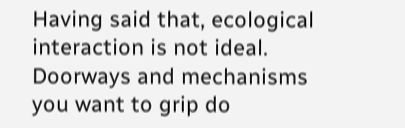Having said that, ecological interaction is not ideal. Doorways and mechanisms you want to grip do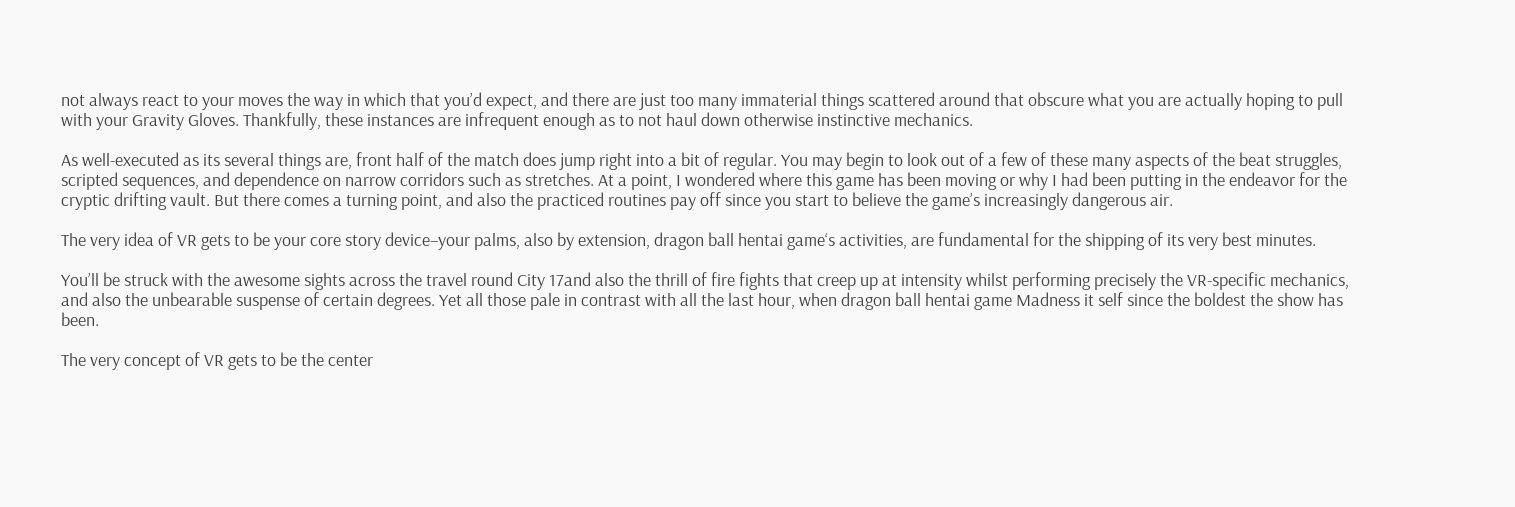not always react to your moves the way in which that you’d expect, and there are just too many immaterial things scattered around that obscure what you are actually hoping to pull with your Gravity Gloves. Thankfully, these instances are infrequent enough as to not haul down otherwise instinctive mechanics.

As well-executed as its several things are, front half of the match does jump right into a bit of regular. You may begin to look out of a few of these many aspects of the beat struggles, scripted sequences, and dependence on narrow corridors such as stretches. At a point, I wondered where this game has been moving or why I had been putting in the endeavor for the cryptic drifting vault. But there comes a turning point, and also the practiced routines pay off since you start to believe the game’s increasingly dangerous air.

The very idea of VR gets to be your core story device–your palms, also by extension, dragon ball hentai game‘s activities, are fundamental for the shipping of its very best minutes.

You’ll be struck with the awesome sights across the travel round City 17and also the thrill of fire fights that creep up at intensity whilst performing precisely the VR-specific mechanics, and also the unbearable suspense of certain degrees. Yet all those pale in contrast with all the last hour, when dragon ball hentai game Madness it self since the boldest the show has been.

The very concept of VR gets to be the center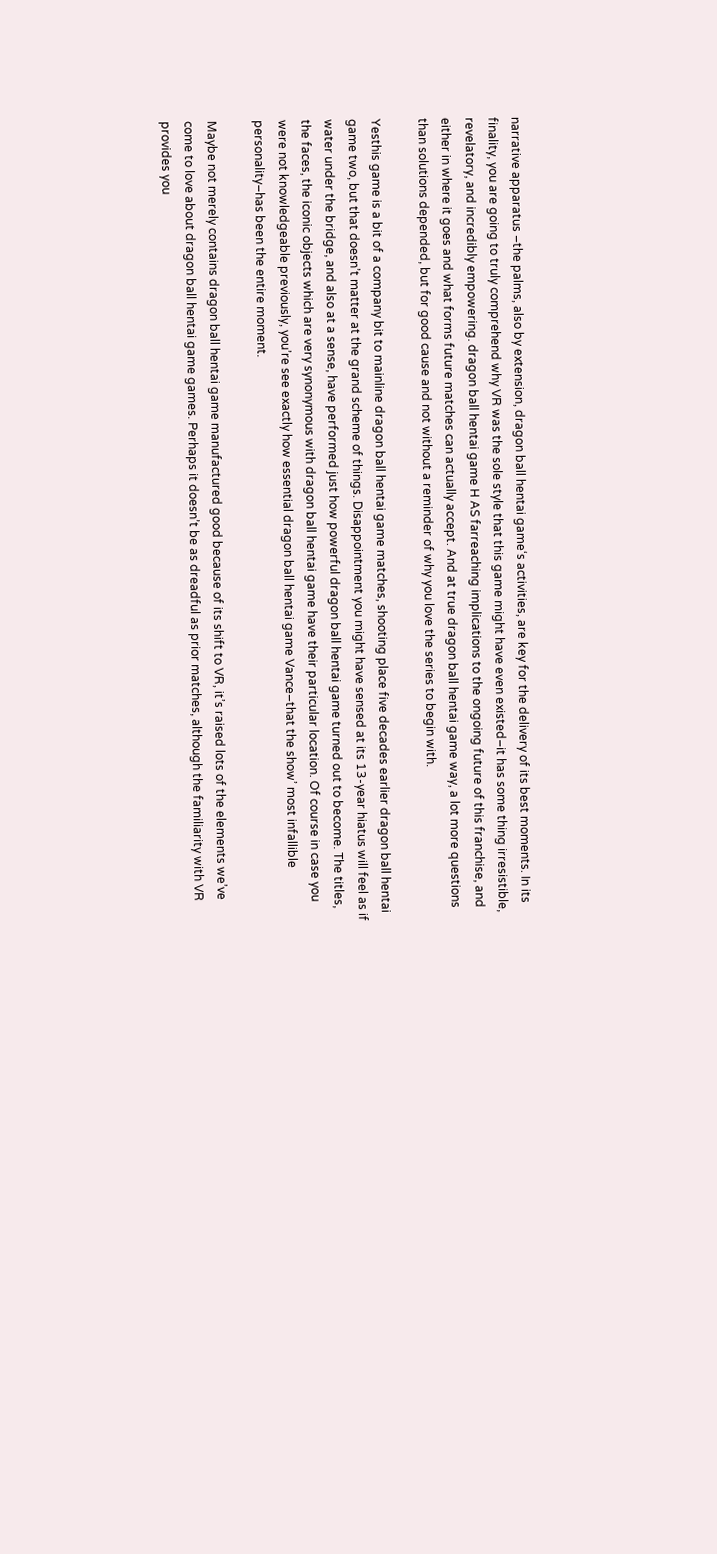narrative apparatus –the palms, also by extension, dragon ball hentai game‘s activities, are key for the delivery of its best moments. In its finality, you are going to truly comprehend why VR was the sole style that this game might have even existed–it has some thing irresistible, revelatory, and incredibly empowering. dragon ball hentai game H AS farreaching implications to the ongoing future of this franchise, and either in where it goes and what forms future matches can actually accept. And at true dragon ball hentai game way, a lot more questions than solutions depended, but for good cause and not without a reminder of why you love the series to begin with.

Yesthis game is a bit of a company bit to mainline dragon ball hentai game matches, shooting place five decades earlier dragon ball hentai game two, but that doesn’t matter at the grand scheme of things. Disappointment you might have sensed at its 13-year hiatus will feel as if water under the bridge, and also at a sense, have performed just how powerful dragon ball hentai game turned out to become. The titles, the faces, the iconic objects which are very synonymous with dragon ball hentai game have their particular location. Of course in case you were not knowledgeable previously, you’re see exactly how essential dragon ball hentai game Vance–that the show’ most infallible personality–has been the entire moment.

Maybe not merely contains dragon ball hentai game manufactured good because of its shift to VR, it’s raised lots of the elements we’ve come to love about dragon ball hentai game games. Perhaps it doesn’t be as dreadful as prior matches, although the familiarity with VR provides you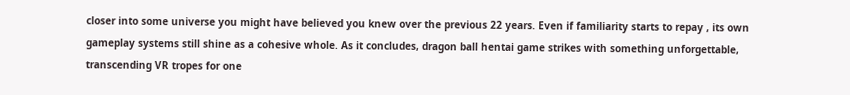closer into some universe you might have believed you knew over the previous 22 years. Even if familiarity starts to repay , its own gameplay systems still shine as a cohesive whole. As it concludes, dragon ball hentai game strikes with something unforgettable, transcending VR tropes for one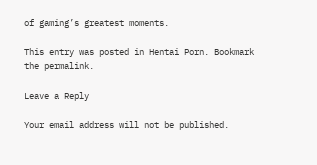of gaming’s greatest moments.

This entry was posted in Hentai Porn. Bookmark the permalink.

Leave a Reply

Your email address will not be published.